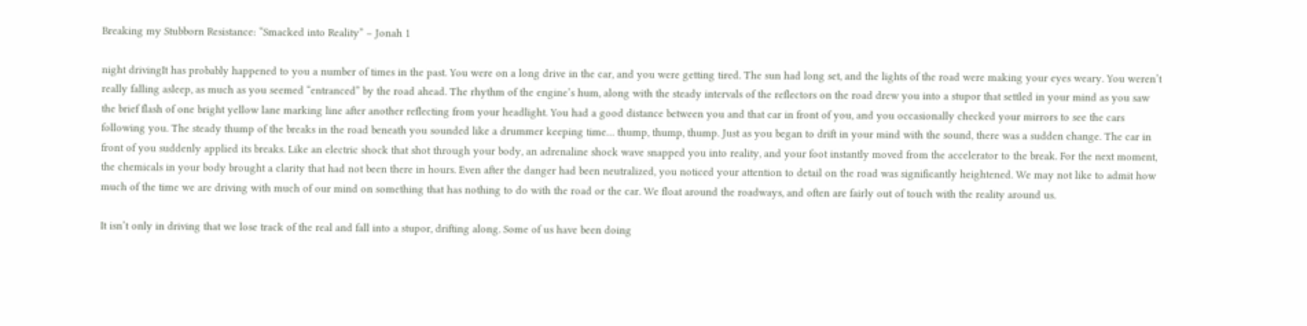Breaking my Stubborn Resistance: “Smacked into Reality” – Jonah 1

night drivingIt has probably happened to you a number of times in the past. You were on a long drive in the car, and you were getting tired. The sun had long set, and the lights of the road were making your eyes weary. You weren’t really falling asleep, as much as you seemed “entranced” by the road ahead. The rhythm of the engine’s hum, along with the steady intervals of the reflectors on the road drew you into a stupor that settled in your mind as you saw the brief flash of one bright yellow lane marking line after another reflecting from your headlight. You had a good distance between you and that car in front of you, and you occasionally checked your mirrors to see the cars following you. The steady thump of the breaks in the road beneath you sounded like a drummer keeping time… thump, thump, thump. Just as you began to drift in your mind with the sound, there was a sudden change. The car in front of you suddenly applied its breaks. Like an electric shock that shot through your body, an adrenaline shock wave snapped you into reality, and your foot instantly moved from the accelerator to the break. For the next moment, the chemicals in your body brought a clarity that had not been there in hours. Even after the danger had been neutralized, you noticed your attention to detail on the road was significantly heightened. We may not like to admit how much of the time we are driving with much of our mind on something that has nothing to do with the road or the car. We float around the roadways, and often are fairly out of touch with the reality around us.

It isn’t only in driving that we lose track of the real and fall into a stupor, drifting along. Some of us have been doing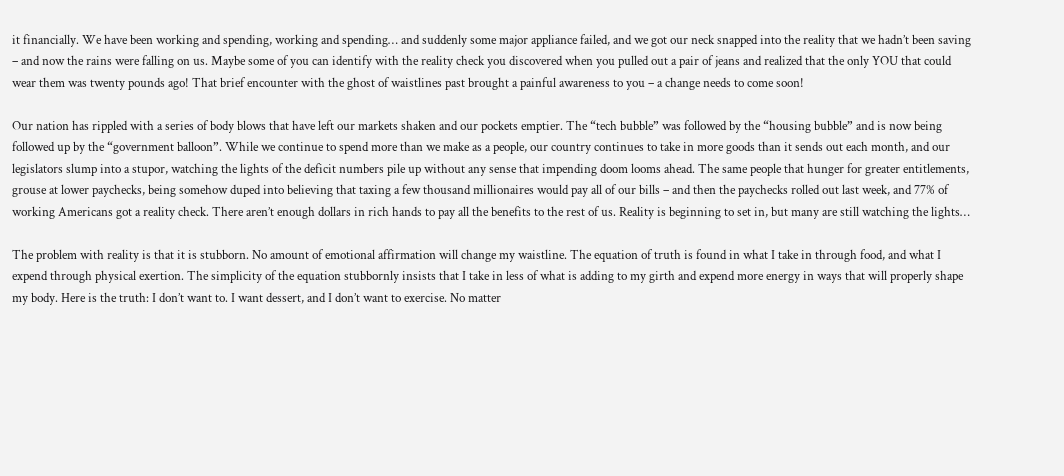it financially. We have been working and spending, working and spending… and suddenly some major appliance failed, and we got our neck snapped into the reality that we hadn’t been saving – and now the rains were falling on us. Maybe some of you can identify with the reality check you discovered when you pulled out a pair of jeans and realized that the only YOU that could wear them was twenty pounds ago! That brief encounter with the ghost of waistlines past brought a painful awareness to you – a change needs to come soon!

Our nation has rippled with a series of body blows that have left our markets shaken and our pockets emptier. The “tech bubble” was followed by the “housing bubble” and is now being followed up by the “government balloon”. While we continue to spend more than we make as a people, our country continues to take in more goods than it sends out each month, and our legislators slump into a stupor, watching the lights of the deficit numbers pile up without any sense that impending doom looms ahead. The same people that hunger for greater entitlements, grouse at lower paychecks, being somehow duped into believing that taxing a few thousand millionaires would pay all of our bills – and then the paychecks rolled out last week, and 77% of working Americans got a reality check. There aren’t enough dollars in rich hands to pay all the benefits to the rest of us. Reality is beginning to set in, but many are still watching the lights…

The problem with reality is that it is stubborn. No amount of emotional affirmation will change my waistline. The equation of truth is found in what I take in through food, and what I expend through physical exertion. The simplicity of the equation stubbornly insists that I take in less of what is adding to my girth and expend more energy in ways that will properly shape my body. Here is the truth: I don’t want to. I want dessert, and I don’t want to exercise. No matter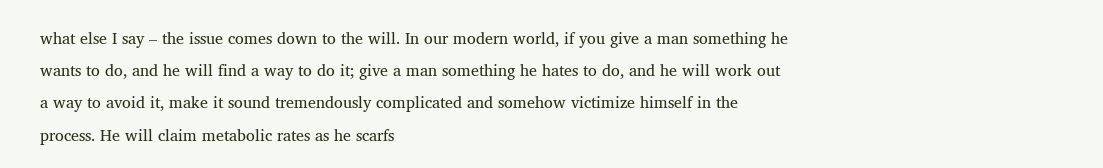what else I say – the issue comes down to the will. In our modern world, if you give a man something he wants to do, and he will find a way to do it; give a man something he hates to do, and he will work out a way to avoid it, make it sound tremendously complicated and somehow victimize himself in the process. He will claim metabolic rates as he scarfs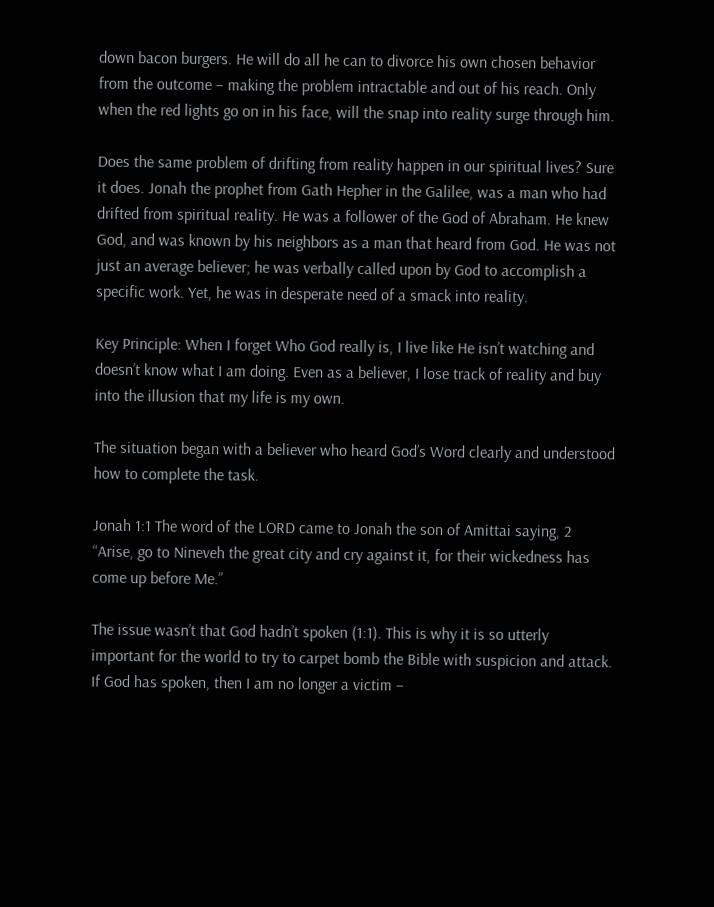down bacon burgers. He will do all he can to divorce his own chosen behavior from the outcome – making the problem intractable and out of his reach. Only when the red lights go on in his face, will the snap into reality surge through him.

Does the same problem of drifting from reality happen in our spiritual lives? Sure it does. Jonah the prophet from Gath Hepher in the Galilee, was a man who had drifted from spiritual reality. He was a follower of the God of Abraham. He knew God, and was known by his neighbors as a man that heard from God. He was not just an average believer; he was verbally called upon by God to accomplish a specific work. Yet, he was in desperate need of a smack into reality.

Key Principle: When I forget Who God really is, I live like He isn’t watching and doesn’t know what I am doing. Even as a believer, I lose track of reality and buy into the illusion that my life is my own.

The situation began with a believer who heard God’s Word clearly and understood how to complete the task.

Jonah 1:1 The word of the LORD came to Jonah the son of Amittai saying, 2 “Arise, go to Nineveh the great city and cry against it, for their wickedness has come up before Me.”

The issue wasn’t that God hadn’t spoken (1:1). This is why it is so utterly important for the world to try to carpet bomb the Bible with suspicion and attack. If God has spoken, then I am no longer a victim –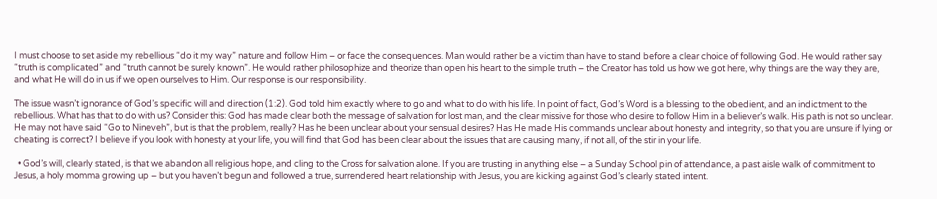I must choose to set aside my rebellious “do it my way” nature and follow Him – or face the consequences. Man would rather be a victim than have to stand before a clear choice of following God. He would rather say “truth is complicated” and “truth cannot be surely known”. He would rather philosophize and theorize than open his heart to the simple truth – the Creator has told us how we got here, why things are the way they are, and what He will do in us if we open ourselves to Him. Our response is our responsibility.

The issue wasn’t ignorance of God’s specific will and direction (1:2). God told him exactly where to go and what to do with his life. In point of fact, God’s Word is a blessing to the obedient, and an indictment to the rebellious. What has that to do with us? Consider this: God has made clear both the message of salvation for lost man, and the clear missive for those who desire to follow Him in a believer’s walk. His path is not so unclear. He may not have said “Go to Nineveh”, but is that the problem, really? Has he been unclear about your sensual desires? Has He made His commands unclear about honesty and integrity, so that you are unsure if lying or cheating is correct? I believe if you look with honesty at your life, you will find that God has been clear about the issues that are causing many, if not all, of the stir in your life.

  • God’s will, clearly stated, is that we abandon all religious hope, and cling to the Cross for salvation alone. If you are trusting in anything else – a Sunday School pin of attendance, a past aisle walk of commitment to Jesus, a holy momma growing up – but you haven’t begun and followed a true, surrendered heart relationship with Jesus, you are kicking against God’s clearly stated intent.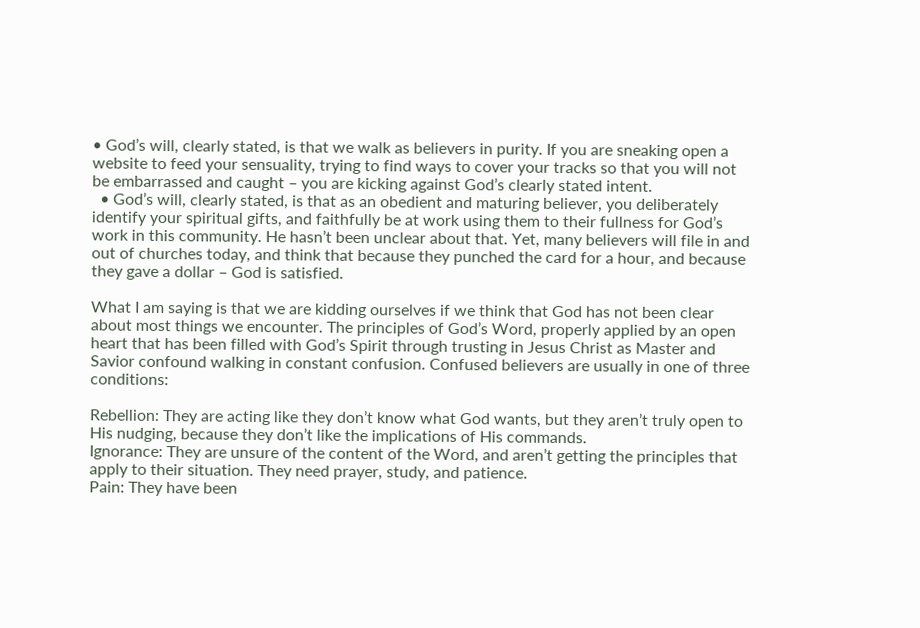• God’s will, clearly stated, is that we walk as believers in purity. If you are sneaking open a website to feed your sensuality, trying to find ways to cover your tracks so that you will not be embarrassed and caught – you are kicking against God’s clearly stated intent.
  • God’s will, clearly stated, is that as an obedient and maturing believer, you deliberately identify your spiritual gifts, and faithfully be at work using them to their fullness for God’s work in this community. He hasn’t been unclear about that. Yet, many believers will file in and out of churches today, and think that because they punched the card for a hour, and because they gave a dollar – God is satisfied.

What I am saying is that we are kidding ourselves if we think that God has not been clear about most things we encounter. The principles of God’s Word, properly applied by an open heart that has been filled with God’s Spirit through trusting in Jesus Christ as Master and Savior confound walking in constant confusion. Confused believers are usually in one of three conditions:

Rebellion: They are acting like they don’t know what God wants, but they aren’t truly open to His nudging, because they don’t like the implications of His commands.
Ignorance: They are unsure of the content of the Word, and aren’t getting the principles that apply to their situation. They need prayer, study, and patience.
Pain: They have been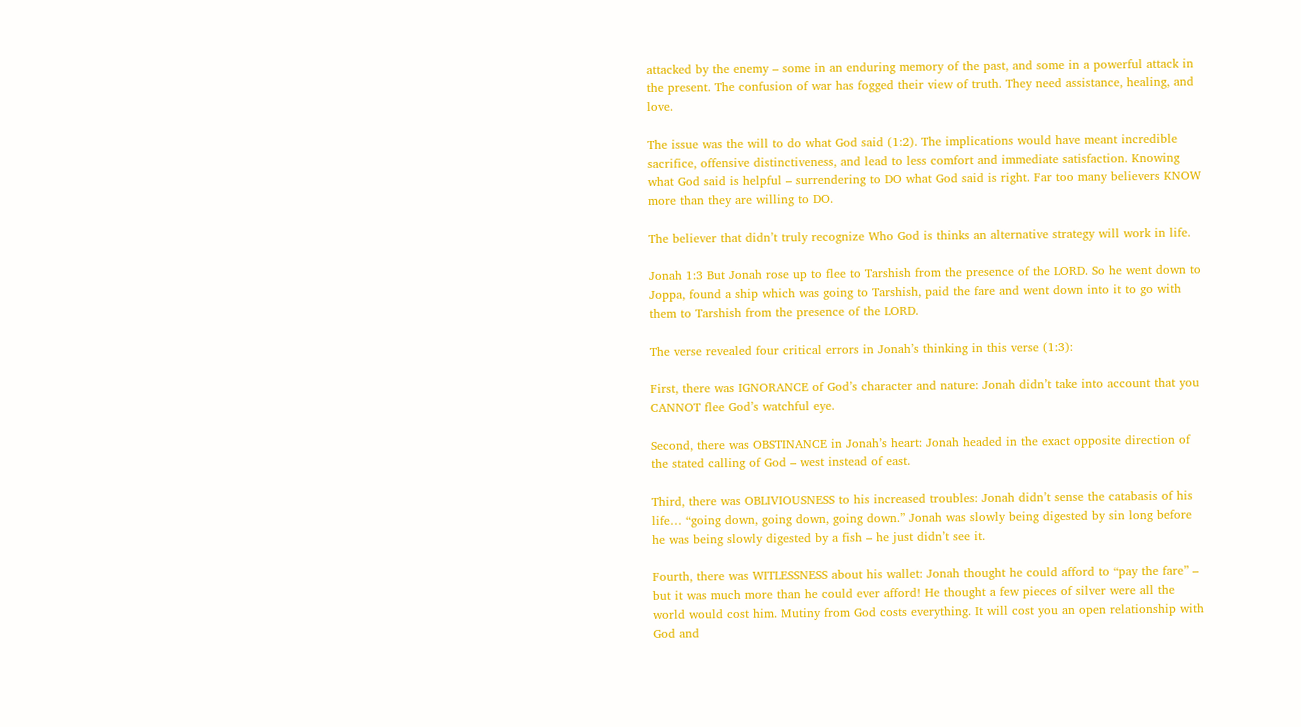attacked by the enemy – some in an enduring memory of the past, and some in a powerful attack in the present. The confusion of war has fogged their view of truth. They need assistance, healing, and love.

The issue was the will to do what God said (1:2). The implications would have meant incredible sacrifice, offensive distinctiveness, and lead to less comfort and immediate satisfaction. Knowing what God said is helpful – surrendering to DO what God said is right. Far too many believers KNOW more than they are willing to DO.

The believer that didn’t truly recognize Who God is thinks an alternative strategy will work in life.

Jonah 1:3 But Jonah rose up to flee to Tarshish from the presence of the LORD. So he went down to Joppa, found a ship which was going to Tarshish, paid the fare and went down into it to go with them to Tarshish from the presence of the LORD.

The verse revealed four critical errors in Jonah’s thinking in this verse (1:3):

First, there was IGNORANCE of God’s character and nature: Jonah didn’t take into account that you CANNOT flee God’s watchful eye.

Second, there was OBSTINANCE in Jonah’s heart: Jonah headed in the exact opposite direction of the stated calling of God – west instead of east.

Third, there was OBLIVIOUSNESS to his increased troubles: Jonah didn’t sense the catabasis of his life… “going down, going down, going down.” Jonah was slowly being digested by sin long before he was being slowly digested by a fish – he just didn’t see it.

Fourth, there was WITLESSNESS about his wallet: Jonah thought he could afford to “pay the fare” – but it was much more than he could ever afford! He thought a few pieces of silver were all the world would cost him. Mutiny from God costs everything. It will cost you an open relationship with God and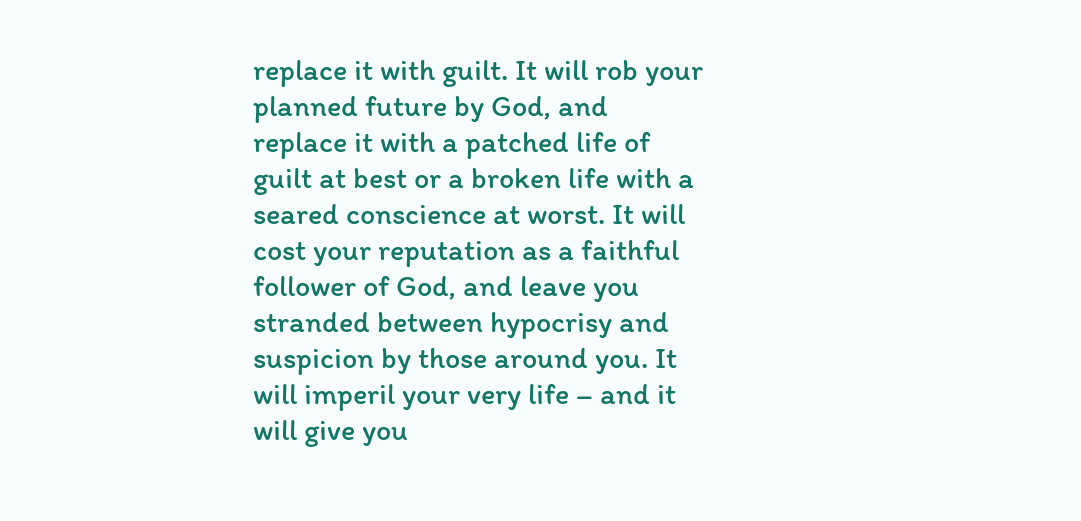replace it with guilt. It will rob your planned future by God, and replace it with a patched life of guilt at best or a broken life with a seared conscience at worst. It will cost your reputation as a faithful follower of God, and leave you stranded between hypocrisy and suspicion by those around you. It will imperil your very life – and it will give you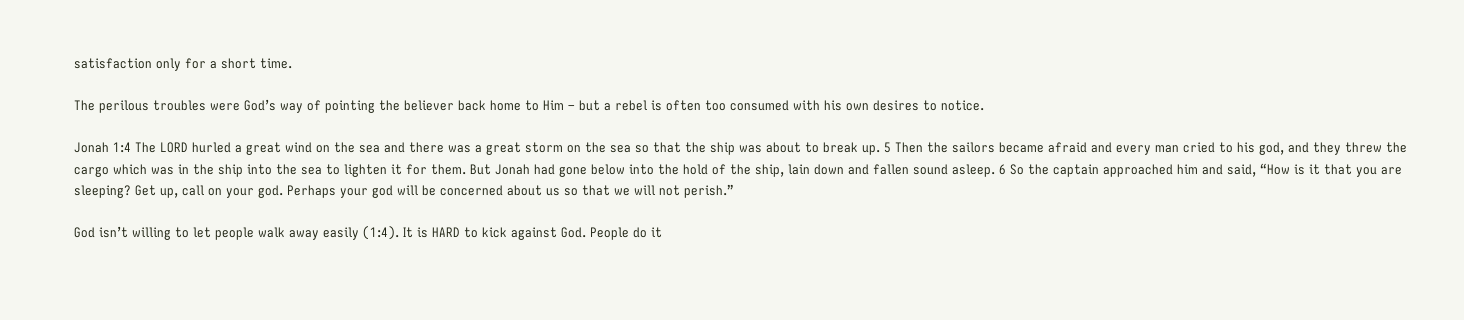satisfaction only for a short time.

The perilous troubles were God’s way of pointing the believer back home to Him – but a rebel is often too consumed with his own desires to notice.

Jonah 1:4 The LORD hurled a great wind on the sea and there was a great storm on the sea so that the ship was about to break up. 5 Then the sailors became afraid and every man cried to his god, and they threw the cargo which was in the ship into the sea to lighten it for them. But Jonah had gone below into the hold of the ship, lain down and fallen sound asleep. 6 So the captain approached him and said, “How is it that you are sleeping? Get up, call on your god. Perhaps your god will be concerned about us so that we will not perish.”

God isn’t willing to let people walk away easily (1:4). It is HARD to kick against God. People do it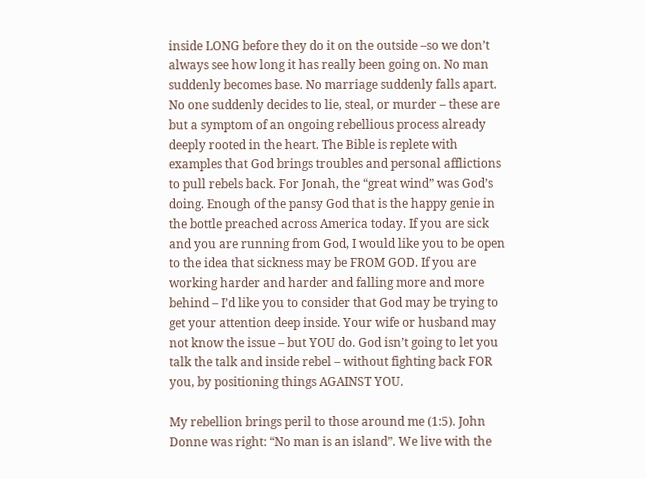inside LONG before they do it on the outside –so we don’t always see how long it has really been going on. No man suddenly becomes base. No marriage suddenly falls apart. No one suddenly decides to lie, steal, or murder – these are but a symptom of an ongoing rebellious process already deeply rooted in the heart. The Bible is replete with examples that God brings troubles and personal afflictions to pull rebels back. For Jonah, the “great wind” was God’s doing. Enough of the pansy God that is the happy genie in the bottle preached across America today. If you are sick and you are running from God, I would like you to be open to the idea that sickness may be FROM GOD. If you are working harder and harder and falling more and more behind – I’d like you to consider that God may be trying to get your attention deep inside. Your wife or husband may not know the issue – but YOU do. God isn’t going to let you talk the talk and inside rebel – without fighting back FOR you, by positioning things AGAINST YOU.

My rebellion brings peril to those around me (1:5). John Donne was right: “No man is an island”. We live with the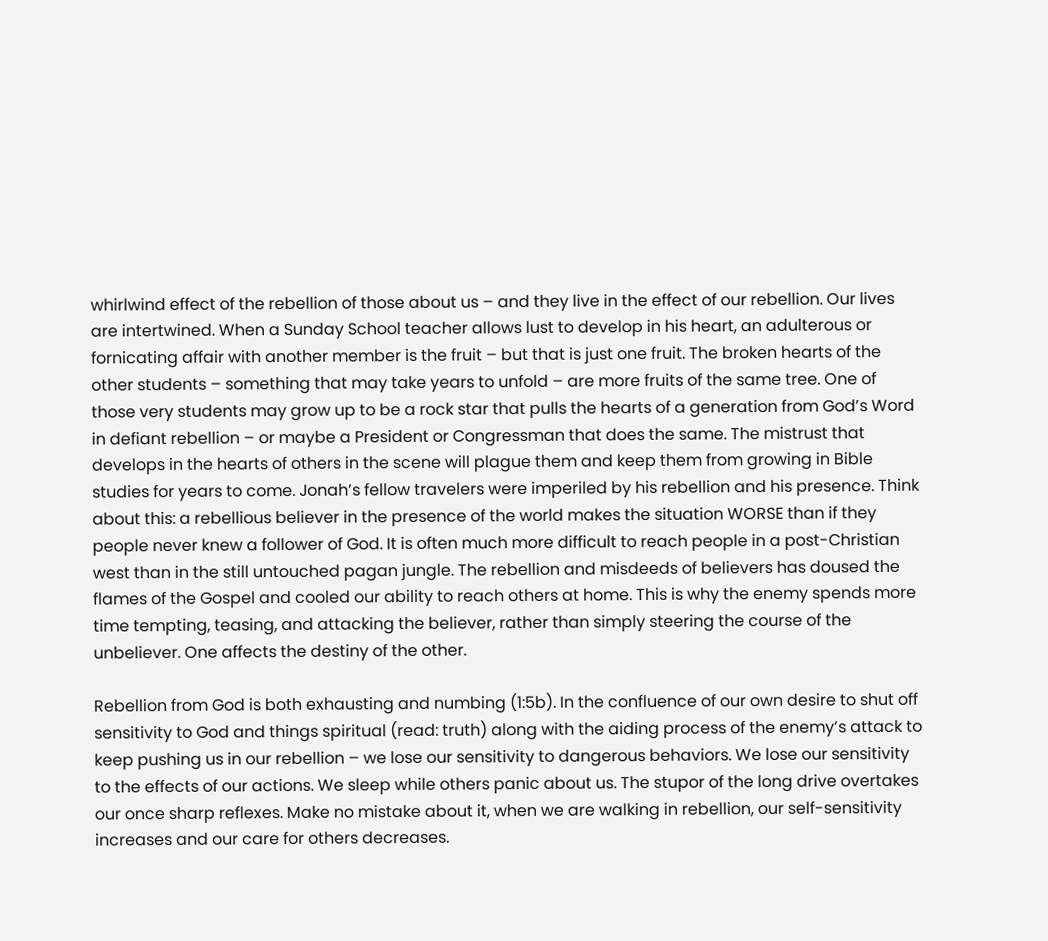whirlwind effect of the rebellion of those about us – and they live in the effect of our rebellion. Our lives are intertwined. When a Sunday School teacher allows lust to develop in his heart, an adulterous or fornicating affair with another member is the fruit – but that is just one fruit. The broken hearts of the other students – something that may take years to unfold – are more fruits of the same tree. One of those very students may grow up to be a rock star that pulls the hearts of a generation from God’s Word in defiant rebellion – or maybe a President or Congressman that does the same. The mistrust that develops in the hearts of others in the scene will plague them and keep them from growing in Bible studies for years to come. Jonah’s fellow travelers were imperiled by his rebellion and his presence. Think about this: a rebellious believer in the presence of the world makes the situation WORSE than if they people never knew a follower of God. It is often much more difficult to reach people in a post-Christian west than in the still untouched pagan jungle. The rebellion and misdeeds of believers has doused the flames of the Gospel and cooled our ability to reach others at home. This is why the enemy spends more time tempting, teasing, and attacking the believer, rather than simply steering the course of the unbeliever. One affects the destiny of the other.

Rebellion from God is both exhausting and numbing (1:5b). In the confluence of our own desire to shut off sensitivity to God and things spiritual (read: truth) along with the aiding process of the enemy’s attack to keep pushing us in our rebellion – we lose our sensitivity to dangerous behaviors. We lose our sensitivity to the effects of our actions. We sleep while others panic about us. The stupor of the long drive overtakes our once sharp reflexes. Make no mistake about it, when we are walking in rebellion, our self-sensitivity increases and our care for others decreases.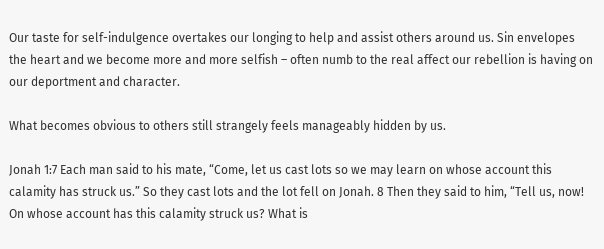Our taste for self-indulgence overtakes our longing to help and assist others around us. Sin envelopes the heart and we become more and more selfish – often numb to the real affect our rebellion is having on our deportment and character.

What becomes obvious to others still strangely feels manageably hidden by us.

Jonah 1:7 Each man said to his mate, “Come, let us cast lots so we may learn on whose account this calamity has struck us.” So they cast lots and the lot fell on Jonah. 8 Then they said to him, “Tell us, now! On whose account has this calamity struck us? What is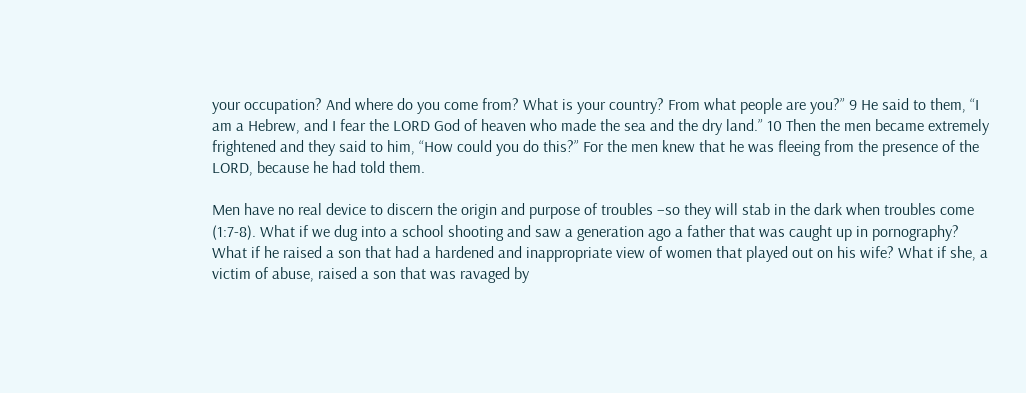your occupation? And where do you come from? What is your country? From what people are you?” 9 He said to them, “I am a Hebrew, and I fear the LORD God of heaven who made the sea and the dry land.” 10 Then the men became extremely frightened and they said to him, “How could you do this?” For the men knew that he was fleeing from the presence of the LORD, because he had told them.

Men have no real device to discern the origin and purpose of troubles –so they will stab in the dark when troubles come (1:7-8). What if we dug into a school shooting and saw a generation ago a father that was caught up in pornography? What if he raised a son that had a hardened and inappropriate view of women that played out on his wife? What if she, a victim of abuse, raised a son that was ravaged by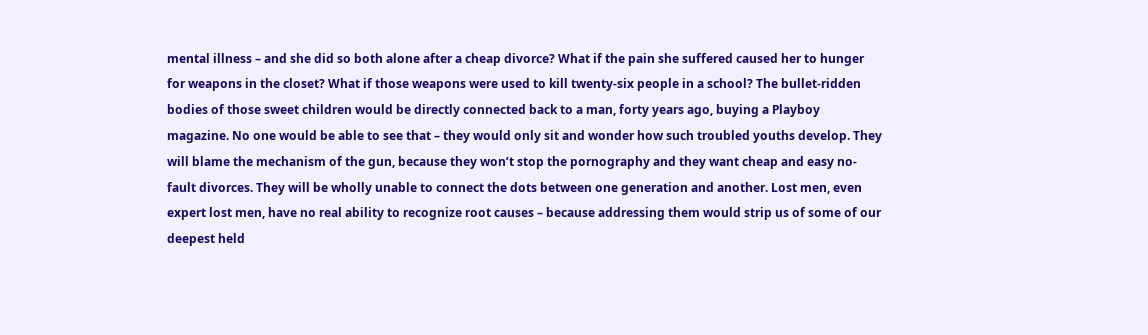mental illness – and she did so both alone after a cheap divorce? What if the pain she suffered caused her to hunger for weapons in the closet? What if those weapons were used to kill twenty-six people in a school? The bullet-ridden bodies of those sweet children would be directly connected back to a man, forty years ago, buying a Playboy magazine. No one would be able to see that – they would only sit and wonder how such troubled youths develop. They will blame the mechanism of the gun, because they won’t stop the pornography and they want cheap and easy no-fault divorces. They will be wholly unable to connect the dots between one generation and another. Lost men, even expert lost men, have no real ability to recognize root causes – because addressing them would strip us of some of our deepest held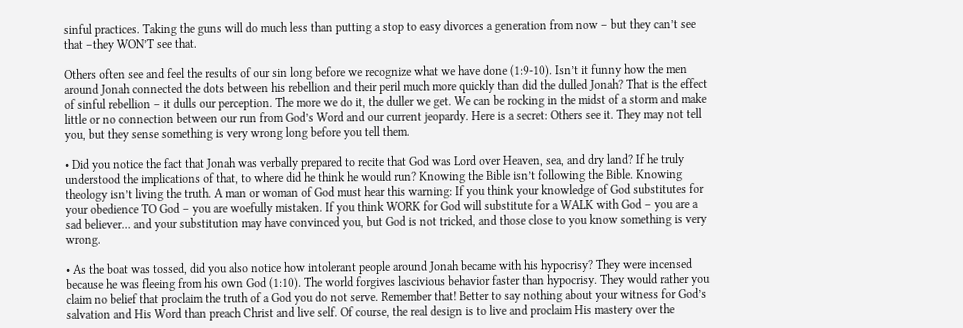sinful practices. Taking the guns will do much less than putting a stop to easy divorces a generation from now – but they can’t see that –they WON’T see that.

Others often see and feel the results of our sin long before we recognize what we have done (1:9-10). Isn’t it funny how the men around Jonah connected the dots between his rebellion and their peril much more quickly than did the dulled Jonah? That is the effect of sinful rebellion – it dulls our perception. The more we do it, the duller we get. We can be rocking in the midst of a storm and make little or no connection between our run from God’s Word and our current jeopardy. Here is a secret: Others see it. They may not tell you, but they sense something is very wrong long before you tell them.

• Did you notice the fact that Jonah was verbally prepared to recite that God was Lord over Heaven, sea, and dry land? If he truly understood the implications of that, to where did he think he would run? Knowing the Bible isn’t following the Bible. Knowing theology isn’t living the truth. A man or woman of God must hear this warning: If you think your knowledge of God substitutes for your obedience TO God – you are woefully mistaken. If you think WORK for God will substitute for a WALK with God – you are a sad believer… and your substitution may have convinced you, but God is not tricked, and those close to you know something is very wrong.

• As the boat was tossed, did you also notice how intolerant people around Jonah became with his hypocrisy? They were incensed because he was fleeing from his own God (1:10). The world forgives lascivious behavior faster than hypocrisy. They would rather you claim no belief that proclaim the truth of a God you do not serve. Remember that! Better to say nothing about your witness for God’s salvation and His Word than preach Christ and live self. Of course, the real design is to live and proclaim His mastery over the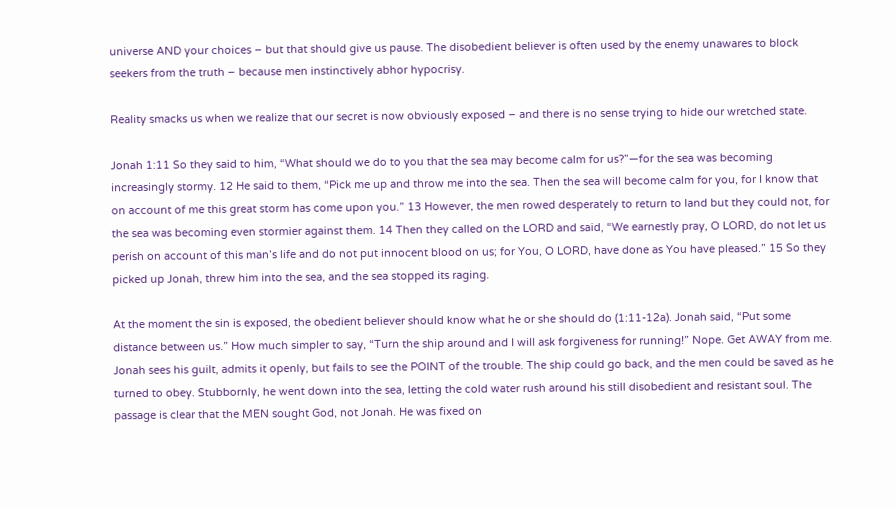universe AND your choices – but that should give us pause. The disobedient believer is often used by the enemy unawares to block seekers from the truth – because men instinctively abhor hypocrisy.

Reality smacks us when we realize that our secret is now obviously exposed – and there is no sense trying to hide our wretched state.

Jonah 1:11 So they said to him, “What should we do to you that the sea may become calm for us?”—for the sea was becoming increasingly stormy. 12 He said to them, “Pick me up and throw me into the sea. Then the sea will become calm for you, for I know that on account of me this great storm has come upon you.” 13 However, the men rowed desperately to return to land but they could not, for the sea was becoming even stormier against them. 14 Then they called on the LORD and said, “We earnestly pray, O LORD, do not let us perish on account of this man’s life and do not put innocent blood on us; for You, O LORD, have done as You have pleased.” 15 So they picked up Jonah, threw him into the sea, and the sea stopped its raging.

At the moment the sin is exposed, the obedient believer should know what he or she should do (1:11-12a). Jonah said, “Put some distance between us.” How much simpler to say, “Turn the ship around and I will ask forgiveness for running!” Nope. Get AWAY from me. Jonah sees his guilt, admits it openly, but fails to see the POINT of the trouble. The ship could go back, and the men could be saved as he turned to obey. Stubbornly, he went down into the sea, letting the cold water rush around his still disobedient and resistant soul. The passage is clear that the MEN sought God, not Jonah. He was fixed on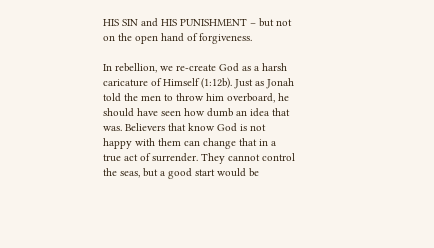HIS SIN and HIS PUNISHMENT – but not on the open hand of forgiveness.

In rebellion, we re-create God as a harsh caricature of Himself (1:12b). Just as Jonah told the men to throw him overboard, he should have seen how dumb an idea that was. Believers that know God is not happy with them can change that in a true act of surrender. They cannot control the seas, but a good start would be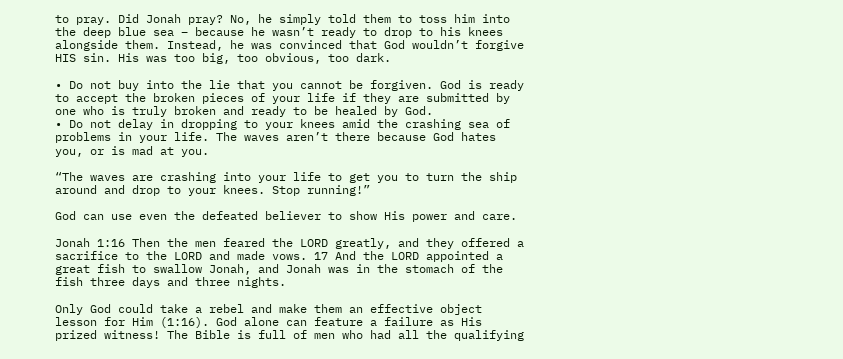to pray. Did Jonah pray? No, he simply told them to toss him into the deep blue sea – because he wasn’t ready to drop to his knees alongside them. Instead, he was convinced that God wouldn’t forgive HIS sin. His was too big, too obvious, too dark.

• Do not buy into the lie that you cannot be forgiven. God is ready to accept the broken pieces of your life if they are submitted by one who is truly broken and ready to be healed by God.
• Do not delay in dropping to your knees amid the crashing sea of problems in your life. The waves aren’t there because God hates you, or is mad at you.

“The waves are crashing into your life to get you to turn the ship around and drop to your knees. Stop running!”

God can use even the defeated believer to show His power and care.

Jonah 1:16 Then the men feared the LORD greatly, and they offered a sacrifice to the LORD and made vows. 17 And the LORD appointed a great fish to swallow Jonah, and Jonah was in the stomach of the fish three days and three nights.

Only God could take a rebel and make them an effective object lesson for Him (1:16). God alone can feature a failure as His prized witness! The Bible is full of men who had all the qualifying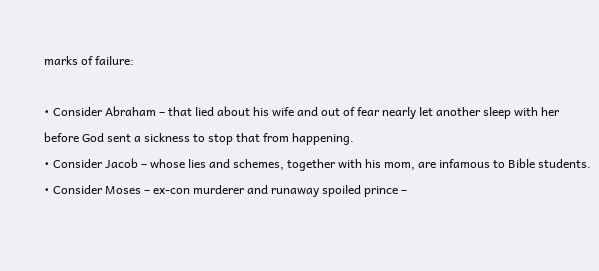marks of failure:

• Consider Abraham – that lied about his wife and out of fear nearly let another sleep with her before God sent a sickness to stop that from happening.
• Consider Jacob – whose lies and schemes, together with his mom, are infamous to Bible students.
• Consider Moses – ex-con murderer and runaway spoiled prince –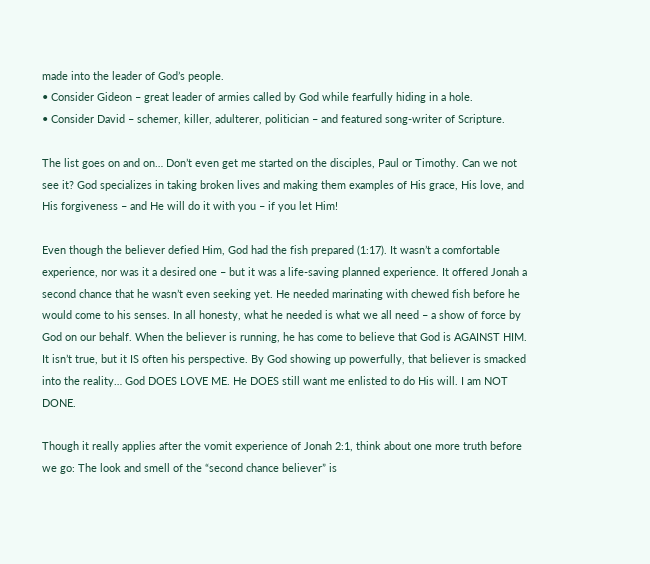made into the leader of God’s people.
• Consider Gideon – great leader of armies called by God while fearfully hiding in a hole.
• Consider David – schemer, killer, adulterer, politician – and featured song-writer of Scripture.

The list goes on and on… Don’t even get me started on the disciples, Paul or Timothy. Can we not see it? God specializes in taking broken lives and making them examples of His grace, His love, and His forgiveness – and He will do it with you – if you let Him!

Even though the believer defied Him, God had the fish prepared (1:17). It wasn’t a comfortable experience, nor was it a desired one – but it was a life-saving planned experience. It offered Jonah a second chance that he wasn’t even seeking yet. He needed marinating with chewed fish before he would come to his senses. In all honesty, what he needed is what we all need – a show of force by God on our behalf. When the believer is running, he has come to believe that God is AGAINST HIM. It isn’t true, but it IS often his perspective. By God showing up powerfully, that believer is smacked into the reality… God DOES LOVE ME. He DOES still want me enlisted to do His will. I am NOT DONE.

Though it really applies after the vomit experience of Jonah 2:1, think about one more truth before we go: The look and smell of the “second chance believer” is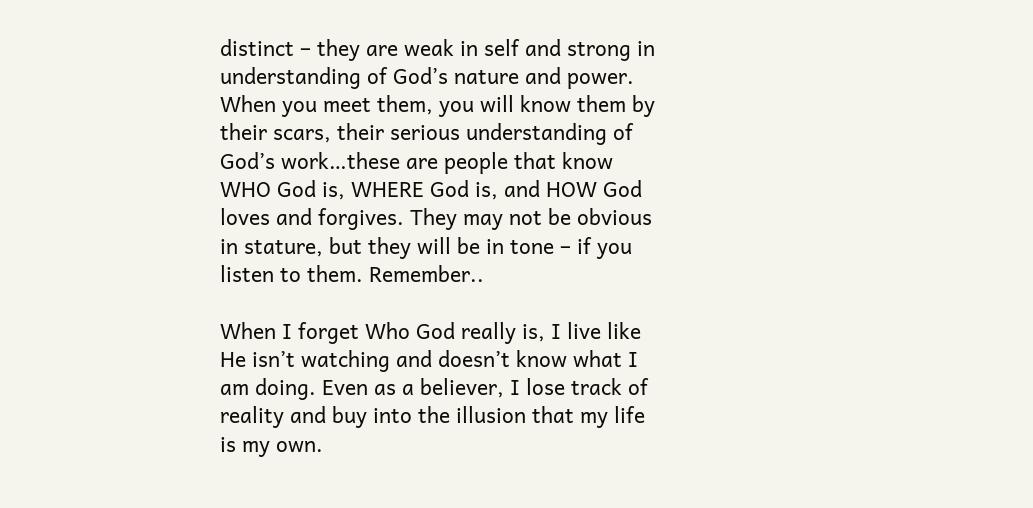distinct – they are weak in self and strong in understanding of God’s nature and power. When you meet them, you will know them by their scars, their serious understanding of God’s work…these are people that know WHO God is, WHERE God is, and HOW God loves and forgives. They may not be obvious in stature, but they will be in tone – if you listen to them. Remember..

When I forget Who God really is, I live like He isn’t watching and doesn’t know what I am doing. Even as a believer, I lose track of reality and buy into the illusion that my life is my own.